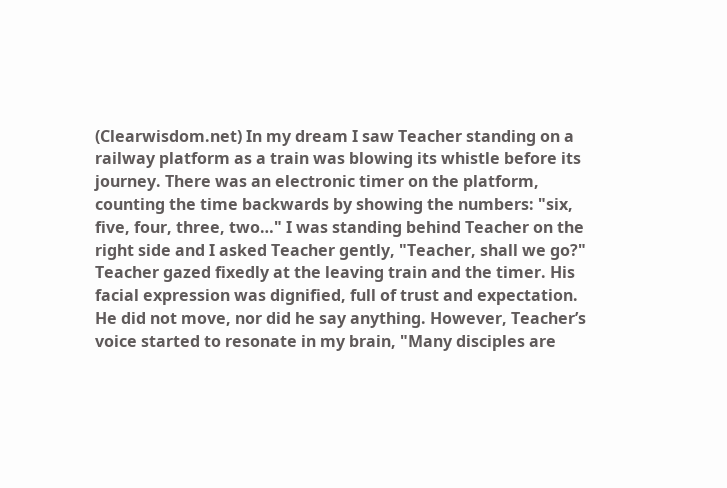(Clearwisdom.net) In my dream I saw Teacher standing on a railway platform as a train was blowing its whistle before its journey. There was an electronic timer on the platform, counting the time backwards by showing the numbers: "six, five, four, three, two…" I was standing behind Teacher on the right side and I asked Teacher gently, "Teacher, shall we go?" Teacher gazed fixedly at the leaving train and the timer. His facial expression was dignified, full of trust and expectation. He did not move, nor did he say anything. However, Teacher’s voice started to resonate in my brain, "Many disciples are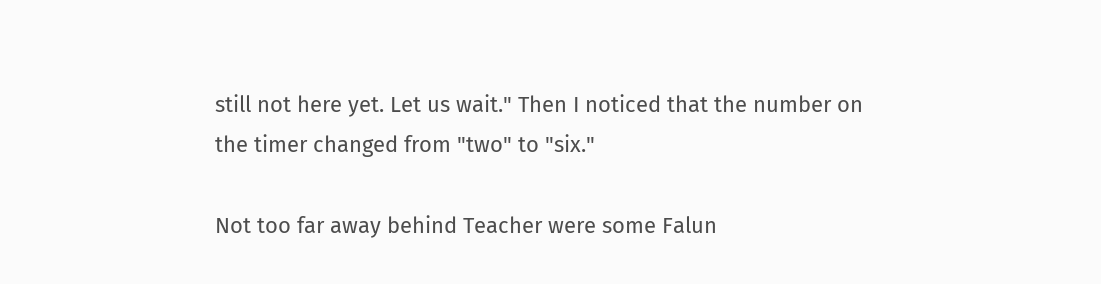still not here yet. Let us wait." Then I noticed that the number on the timer changed from "two" to "six."

Not too far away behind Teacher were some Falun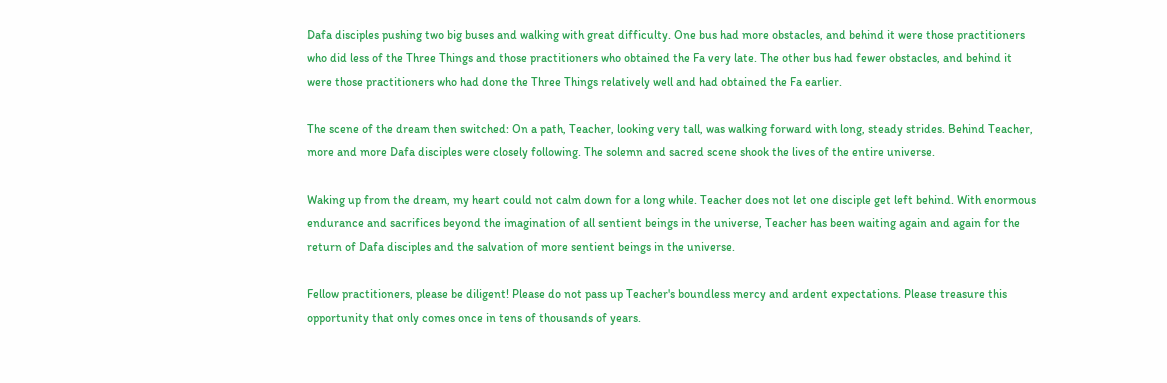Dafa disciples pushing two big buses and walking with great difficulty. One bus had more obstacles, and behind it were those practitioners who did less of the Three Things and those practitioners who obtained the Fa very late. The other bus had fewer obstacles, and behind it were those practitioners who had done the Three Things relatively well and had obtained the Fa earlier.

The scene of the dream then switched: On a path, Teacher, looking very tall, was walking forward with long, steady strides. Behind Teacher, more and more Dafa disciples were closely following. The solemn and sacred scene shook the lives of the entire universe.

Waking up from the dream, my heart could not calm down for a long while. Teacher does not let one disciple get left behind. With enormous endurance and sacrifices beyond the imagination of all sentient beings in the universe, Teacher has been waiting again and again for the return of Dafa disciples and the salvation of more sentient beings in the universe.

Fellow practitioners, please be diligent! Please do not pass up Teacher's boundless mercy and ardent expectations. Please treasure this opportunity that only comes once in tens of thousands of years.